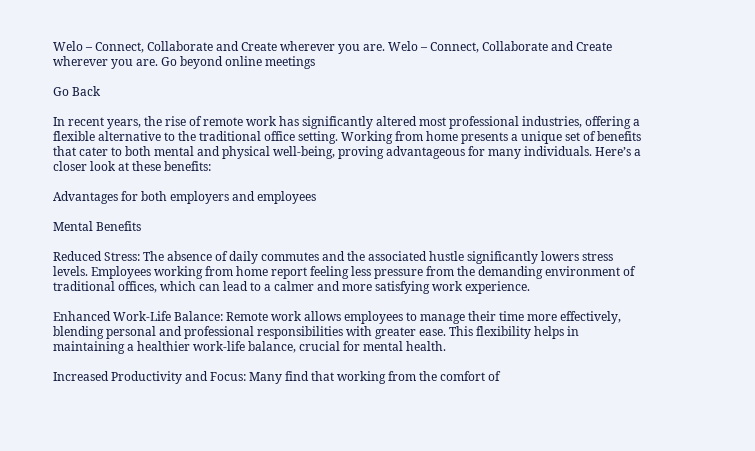Welo – Connect, Collaborate and Create wherever you are. Welo – Connect, Collaborate and Create wherever you are. Go beyond online meetings

Go Back

In recent years, the rise of remote work has significantly altered most professional industries, offering a flexible alternative to the traditional office setting. Working from home presents a unique set of benefits that cater to both mental and physical well-being, proving advantageous for many individuals. Here’s a closer look at these benefits:

Advantages for both employers and employees

Mental Benefits

Reduced Stress: The absence of daily commutes and the associated hustle significantly lowers stress levels. Employees working from home report feeling less pressure from the demanding environment of traditional offices, which can lead to a calmer and more satisfying work experience.

Enhanced Work-Life Balance: Remote work allows employees to manage their time more effectively, blending personal and professional responsibilities with greater ease. This flexibility helps in maintaining a healthier work-life balance, crucial for mental health.

Increased Productivity and Focus: Many find that working from the comfort of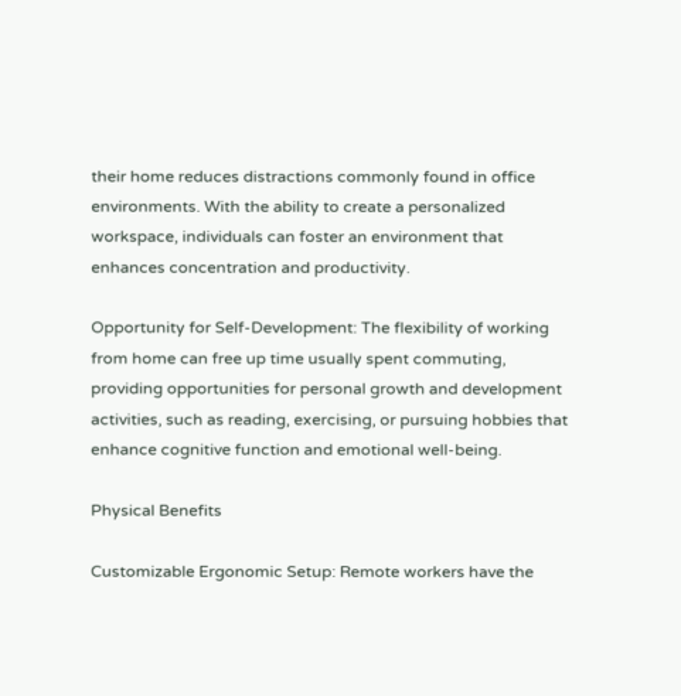their home reduces distractions commonly found in office environments. With the ability to create a personalized workspace, individuals can foster an environment that enhances concentration and productivity.

Opportunity for Self-Development: The flexibility of working from home can free up time usually spent commuting, providing opportunities for personal growth and development activities, such as reading, exercising, or pursuing hobbies that enhance cognitive function and emotional well-being.

Physical Benefits

Customizable Ergonomic Setup: Remote workers have the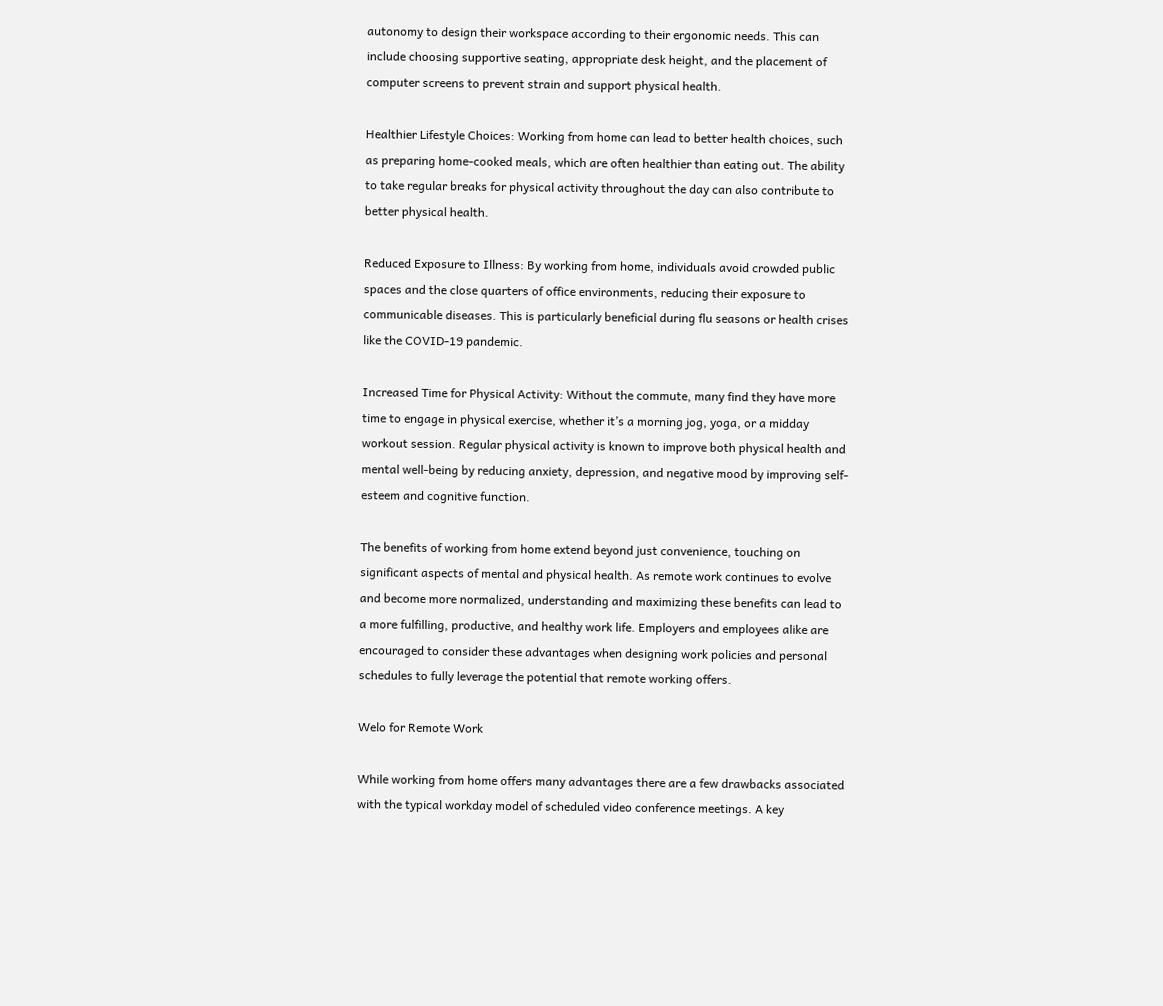autonomy to design their workspace according to their ergonomic needs. This can include choosing supportive seating, appropriate desk height, and the placement of computer screens to prevent strain and support physical health.

Healthier Lifestyle Choices: Working from home can lead to better health choices, such as preparing home-cooked meals, which are often healthier than eating out. The ability to take regular breaks for physical activity throughout the day can also contribute to better physical health.

Reduced Exposure to Illness: By working from home, individuals avoid crowded public spaces and the close quarters of office environments, reducing their exposure to communicable diseases. This is particularly beneficial during flu seasons or health crises like the COVID-19 pandemic.

Increased Time for Physical Activity: Without the commute, many find they have more time to engage in physical exercise, whether it’s a morning jog, yoga, or a midday workout session. Regular physical activity is known to improve both physical health and mental well-being by reducing anxiety, depression, and negative mood by improving self-esteem and cognitive function.

The benefits of working from home extend beyond just convenience, touching on significant aspects of mental and physical health. As remote work continues to evolve and become more normalized, understanding and maximizing these benefits can lead to a more fulfilling, productive, and healthy work life. Employers and employees alike are encouraged to consider these advantages when designing work policies and personal schedules to fully leverage the potential that remote working offers.

Welo for Remote Work

While working from home offers many advantages there are a few drawbacks associated with the typical workday model of scheduled video conference meetings. A key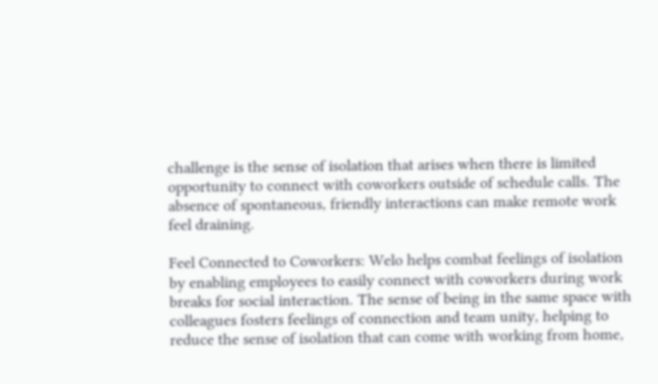challenge is the sense of isolation that arises when there is limited opportunity to connect with coworkers outside of schedule calls. The absence of spontaneous, friendly interactions can make remote work feel draining.

Feel Connected to Coworkers: Welo helps combat feelings of isolation by enabling employees to easily connect with coworkers during work breaks for social interaction. The sense of being in the same space with colleagues fosters feelings of connection and team unity, helping to reduce the sense of isolation that can come with working from home,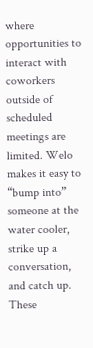where opportunities to interact with coworkers outside of scheduled meetings are limited. Welo makes it easy to “bump into” someone at the water cooler, strike up a conversation, and catch up. These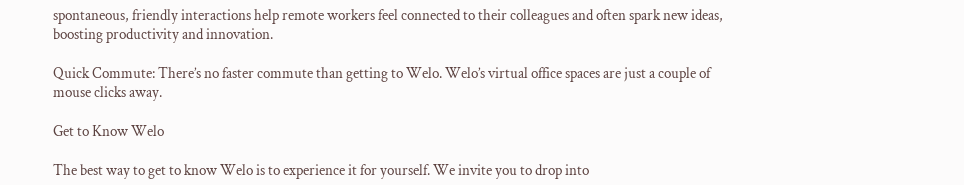spontaneous, friendly interactions help remote workers feel connected to their colleagues and often spark new ideas, boosting productivity and innovation.

Quick Commute: There’s no faster commute than getting to Welo. Welo’s virtual office spaces are just a couple of mouse clicks away.

Get to Know Welo

The best way to get to know Welo is to experience it for yourself. We invite you to drop into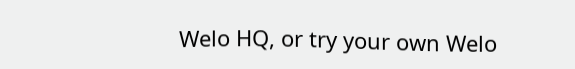Welo HQ, or try your own Welo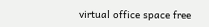virtual office space free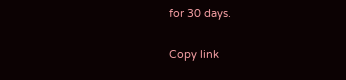for 30 days.

Copy link